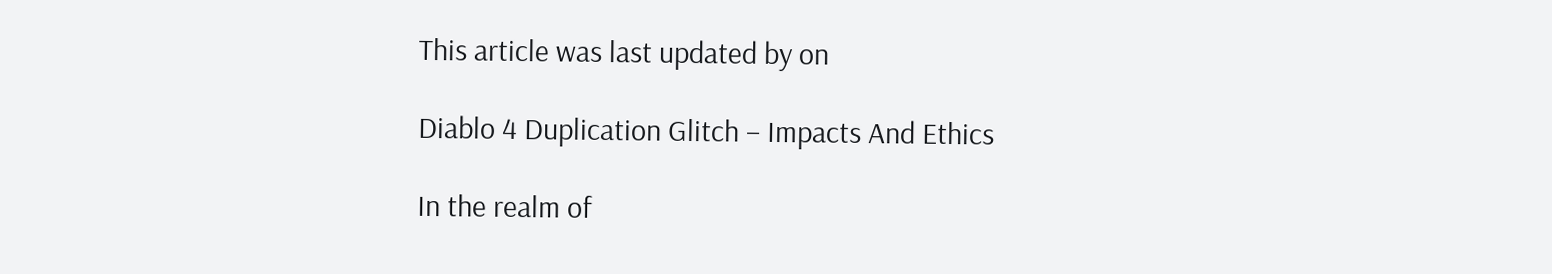This article was last updated by on

Diablo 4 Duplication Glitch – Impacts And Ethics

In the realm of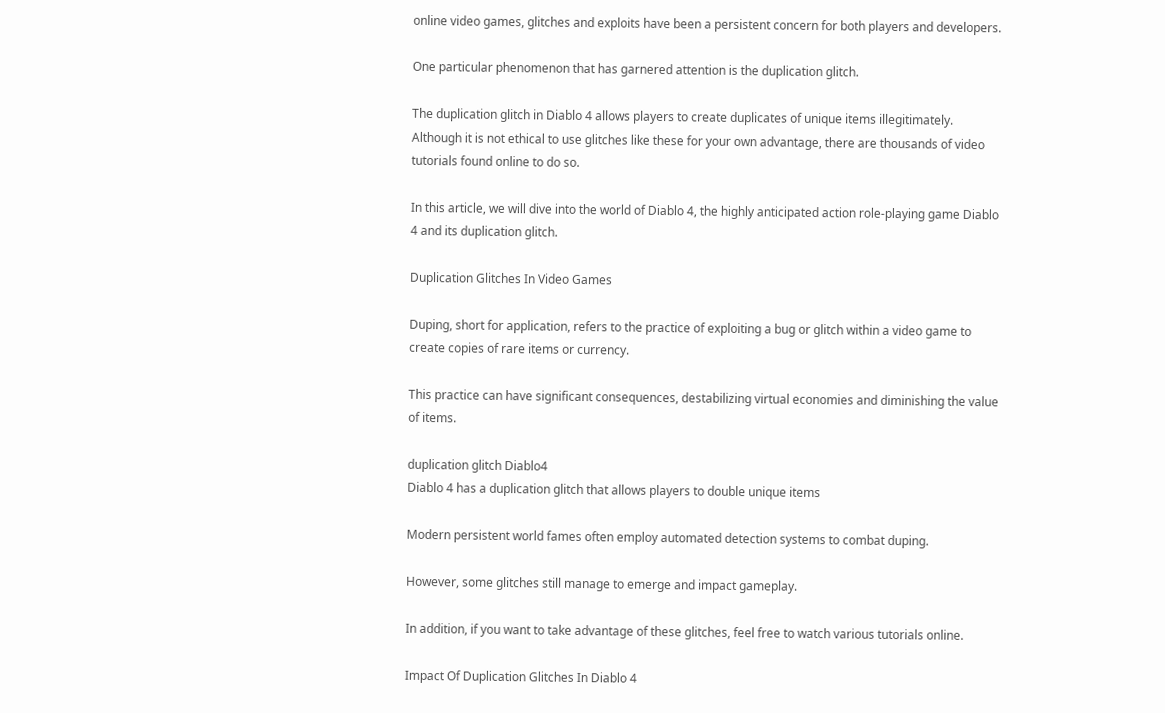online video games, glitches and exploits have been a persistent concern for both players and developers.

One particular phenomenon that has garnered attention is the duplication glitch.

The duplication glitch in Diablo 4 allows players to create duplicates of unique items illegitimately. Although it is not ethical to use glitches like these for your own advantage, there are thousands of video tutorials found online to do so.

In this article, we will dive into the world of Diablo 4, the highly anticipated action role-playing game Diablo 4 and its duplication glitch.

Duplication Glitches In Video Games

Duping, short for application, refers to the practice of exploiting a bug or glitch within a video game to create copies of rare items or currency.

This practice can have significant consequences, destabilizing virtual economies and diminishing the value of items.

duplication glitch Diablo4
Diablo 4 has a duplication glitch that allows players to double unique items

Modern persistent world fames often employ automated detection systems to combat duping.

However, some glitches still manage to emerge and impact gameplay.

In addition, if you want to take advantage of these glitches, feel free to watch various tutorials online.

Impact Of Duplication Glitches In Diablo 4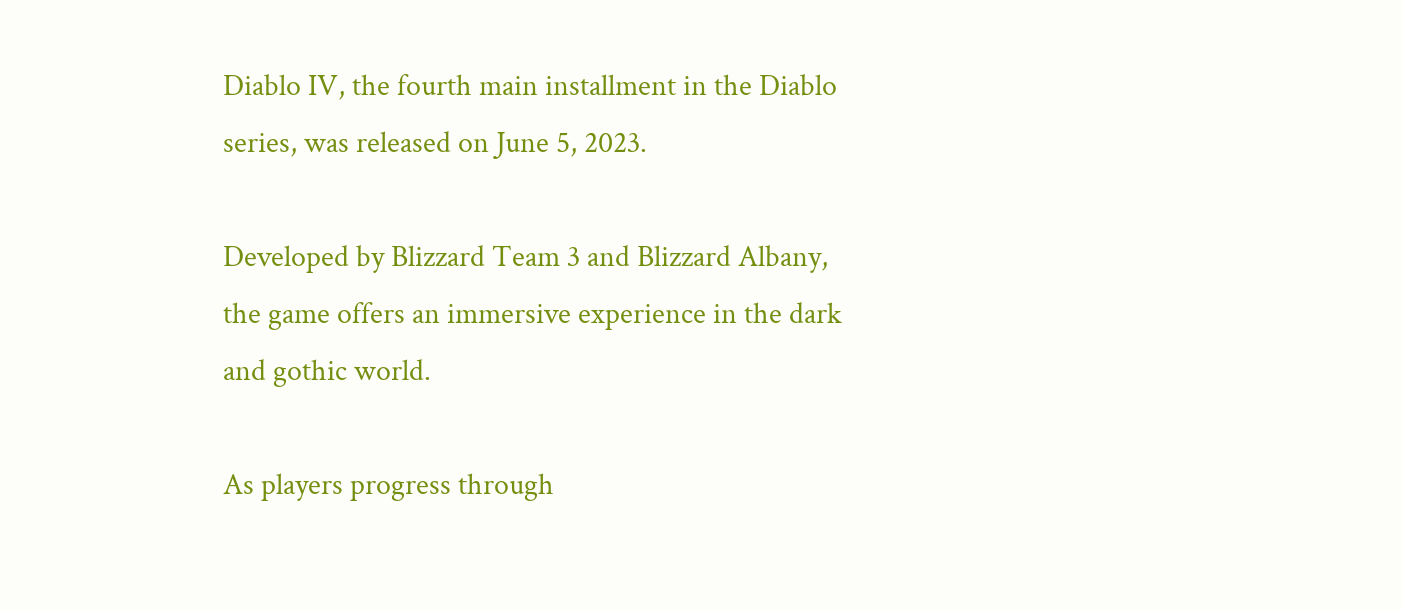Diablo IV, the fourth main installment in the Diablo series, was released on June 5, 2023.

Developed by Blizzard Team 3 and Blizzard Albany, the game offers an immersive experience in the dark and gothic world.

As players progress through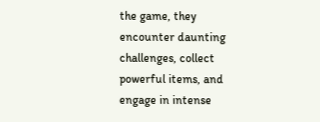the game, they encounter daunting challenges, collect powerful items, and engage in intense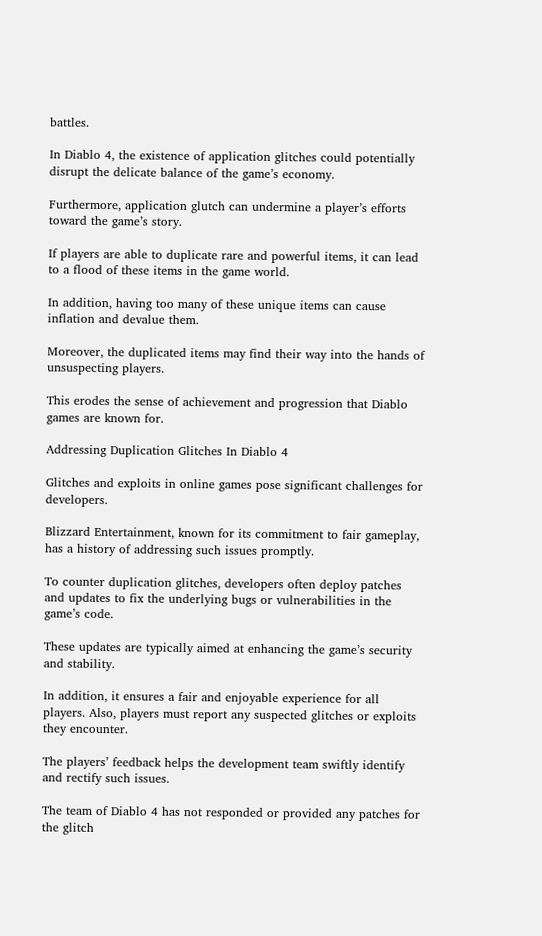battles.

In Diablo 4, the existence of application glitches could potentially disrupt the delicate balance of the game’s economy.

Furthermore, application glutch can undermine a player’s efforts toward the game’s story.

If players are able to duplicate rare and powerful items, it can lead to a flood of these items in the game world.

In addition, having too many of these unique items can cause inflation and devalue them.

Moreover, the duplicated items may find their way into the hands of unsuspecting players.

This erodes the sense of achievement and progression that Diablo games are known for.

Addressing Duplication Glitches In Diablo 4

Glitches and exploits in online games pose significant challenges for developers.

Blizzard Entertainment, known for its commitment to fair gameplay, has a history of addressing such issues promptly.

To counter duplication glitches, developers often deploy patches and updates to fix the underlying bugs or vulnerabilities in the game’s code.

These updates are typically aimed at enhancing the game’s security and stability.

In addition, it ensures a fair and enjoyable experience for all players. Also, players must report any suspected glitches or exploits they encounter.

The players’ feedback helps the development team swiftly identify and rectify such issues.

The team of Diablo 4 has not responded or provided any patches for the glitch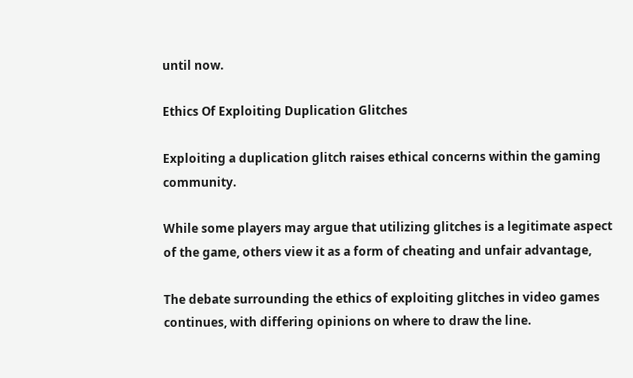until now.

Ethics Of Exploiting Duplication Glitches

Exploiting a duplication glitch raises ethical concerns within the gaming community.

While some players may argue that utilizing glitches is a legitimate aspect of the game, others view it as a form of cheating and unfair advantage,

The debate surrounding the ethics of exploiting glitches in video games continues, with differing opinions on where to draw the line.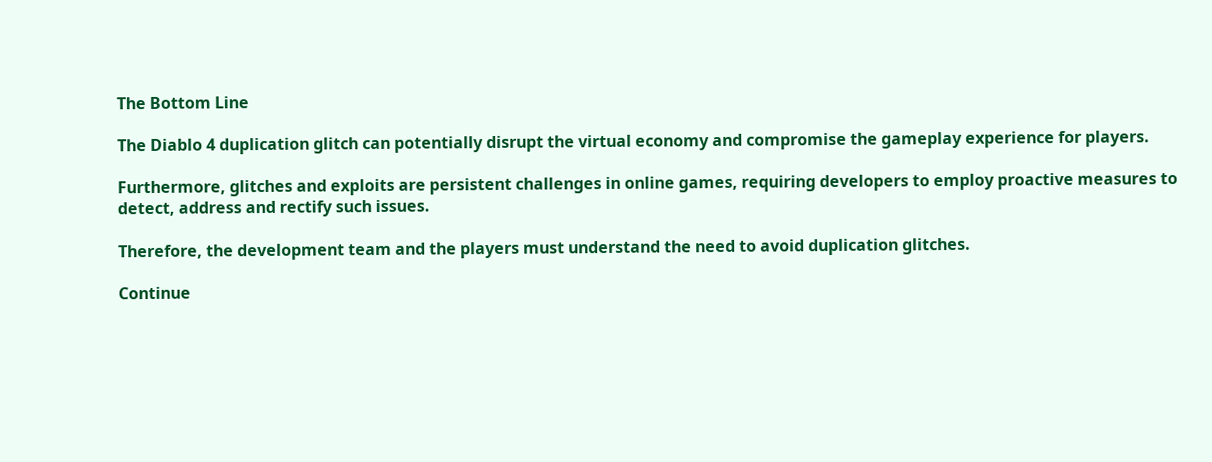The Bottom Line

The Diablo 4 duplication glitch can potentially disrupt the virtual economy and compromise the gameplay experience for players.

Furthermore, glitches and exploits are persistent challenges in online games, requiring developers to employ proactive measures to detect, address and rectify such issues.

Therefore, the development team and the players must understand the need to avoid duplication glitches.

Continue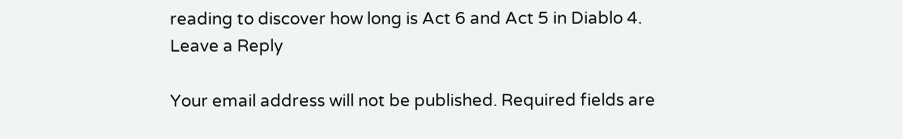reading to discover how long is Act 6 and Act 5 in Diablo 4.
Leave a Reply

Your email address will not be published. Required fields are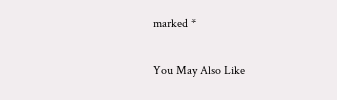marked *

You May Also Like